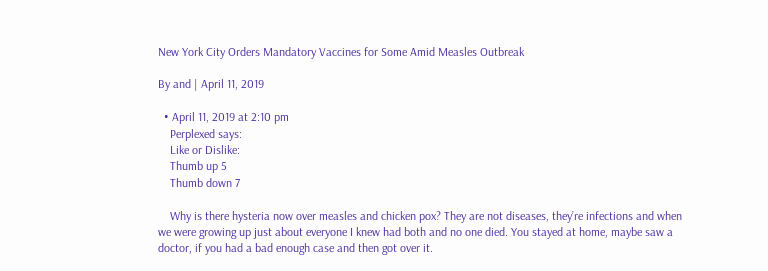New York City Orders Mandatory Vaccines for Some Amid Measles Outbreak

By and | April 11, 2019

  • April 11, 2019 at 2:10 pm
    Perplexed says:
    Like or Dislike:
    Thumb up 5
    Thumb down 7

    Why is there hysteria now over measles and chicken pox? They are not diseases, they’re infections and when we were growing up just about everyone I knew had both and no one died. You stayed at home, maybe saw a doctor, if you had a bad enough case and then got over it.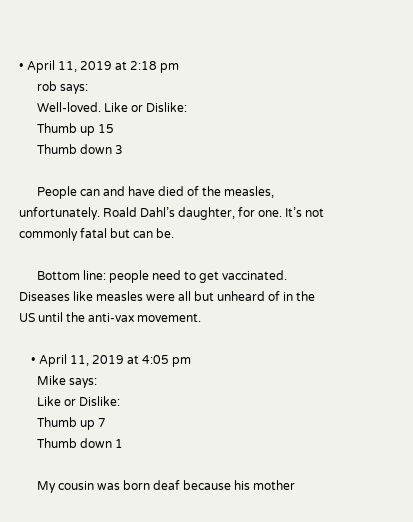• April 11, 2019 at 2:18 pm
      rob says:
      Well-loved. Like or Dislike:
      Thumb up 15
      Thumb down 3

      People can and have died of the measles, unfortunately. Roald Dahl’s daughter, for one. It’s not commonly fatal but can be.

      Bottom line: people need to get vaccinated. Diseases like measles were all but unheard of in the US until the anti-vax movement.

    • April 11, 2019 at 4:05 pm
      Mike says:
      Like or Dislike:
      Thumb up 7
      Thumb down 1

      My cousin was born deaf because his mother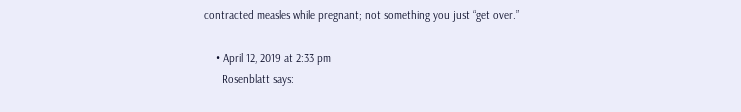contracted measles while pregnant; not something you just “get over.”

    • April 12, 2019 at 2:33 pm
      Rosenblatt says: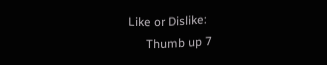Like or Dislike:
      Thumb up 7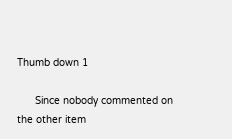Thumb down 1

      Since nobody commented on the other item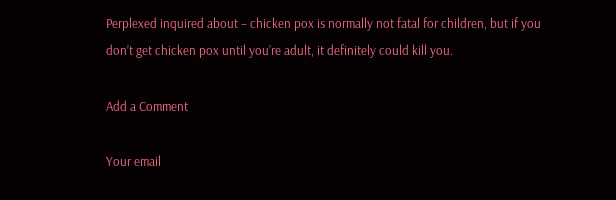Perplexed inquired about – chicken pox is normally not fatal for children, but if you don’t get chicken pox until you’re adult, it definitely could kill you.

Add a Comment

Your email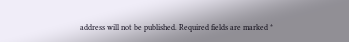address will not be published. Required fields are marked *